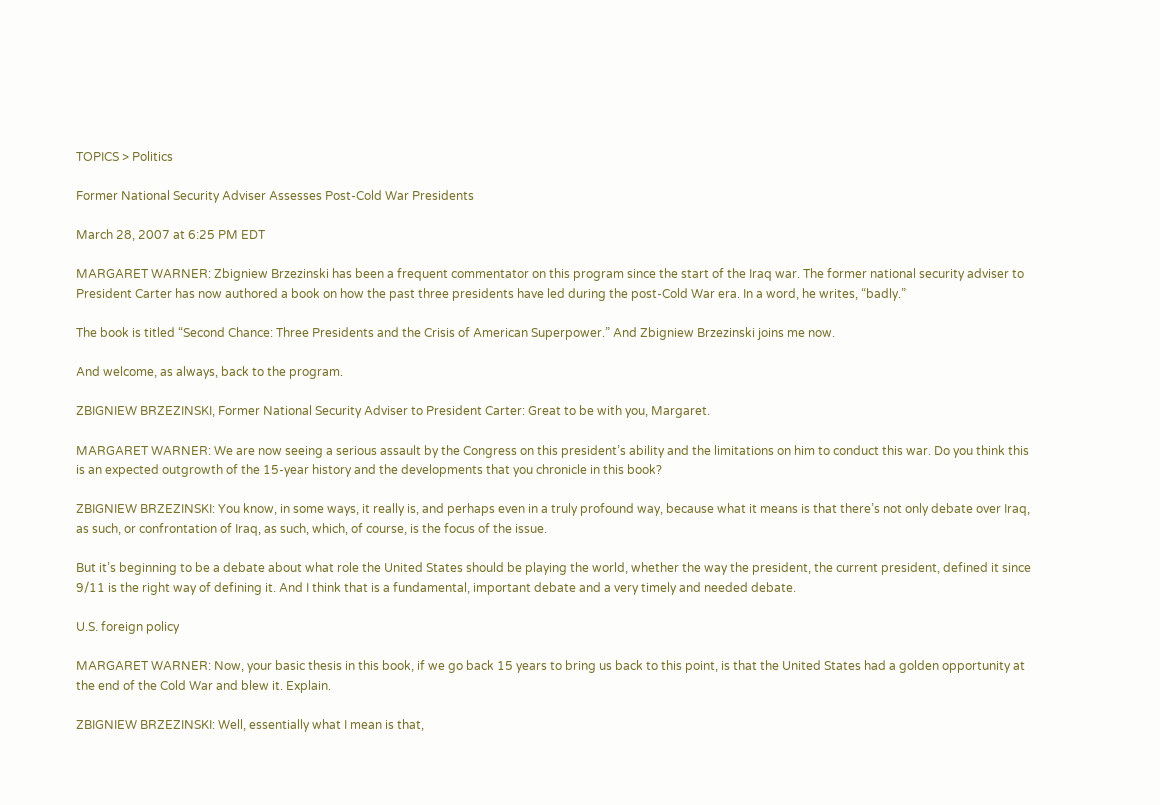TOPICS > Politics

Former National Security Adviser Assesses Post-Cold War Presidents

March 28, 2007 at 6:25 PM EDT

MARGARET WARNER: Zbigniew Brzezinski has been a frequent commentator on this program since the start of the Iraq war. The former national security adviser to President Carter has now authored a book on how the past three presidents have led during the post-Cold War era. In a word, he writes, “badly.”

The book is titled “Second Chance: Three Presidents and the Crisis of American Superpower.” And Zbigniew Brzezinski joins me now.

And welcome, as always, back to the program.

ZBIGNIEW BRZEZINSKI, Former National Security Adviser to President Carter: Great to be with you, Margaret.

MARGARET WARNER: We are now seeing a serious assault by the Congress on this president’s ability and the limitations on him to conduct this war. Do you think this is an expected outgrowth of the 15-year history and the developments that you chronicle in this book?

ZBIGNIEW BRZEZINSKI: You know, in some ways, it really is, and perhaps even in a truly profound way, because what it means is that there’s not only debate over Iraq, as such, or confrontation of Iraq, as such, which, of course, is the focus of the issue.

But it’s beginning to be a debate about what role the United States should be playing the world, whether the way the president, the current president, defined it since 9/11 is the right way of defining it. And I think that is a fundamental, important debate and a very timely and needed debate.

U.S. foreign policy

MARGARET WARNER: Now, your basic thesis in this book, if we go back 15 years to bring us back to this point, is that the United States had a golden opportunity at the end of the Cold War and blew it. Explain.

ZBIGNIEW BRZEZINSKI: Well, essentially what I mean is that,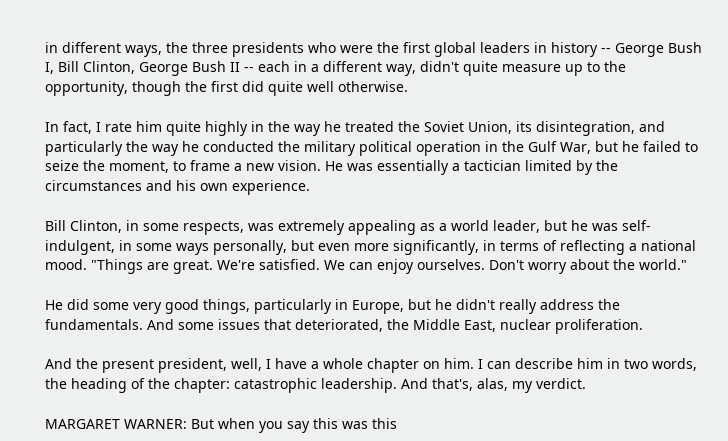in different ways, the three presidents who were the first global leaders in history -- George Bush I, Bill Clinton, George Bush II -- each in a different way, didn't quite measure up to the opportunity, though the first did quite well otherwise.

In fact, I rate him quite highly in the way he treated the Soviet Union, its disintegration, and particularly the way he conducted the military political operation in the Gulf War, but he failed to seize the moment, to frame a new vision. He was essentially a tactician limited by the circumstances and his own experience.

Bill Clinton, in some respects, was extremely appealing as a world leader, but he was self-indulgent, in some ways personally, but even more significantly, in terms of reflecting a national mood. "Things are great. We're satisfied. We can enjoy ourselves. Don't worry about the world."

He did some very good things, particularly in Europe, but he didn't really address the fundamentals. And some issues that deteriorated, the Middle East, nuclear proliferation.

And the present president, well, I have a whole chapter on him. I can describe him in two words, the heading of the chapter: catastrophic leadership. And that's, alas, my verdict.

MARGARET WARNER: But when you say this was this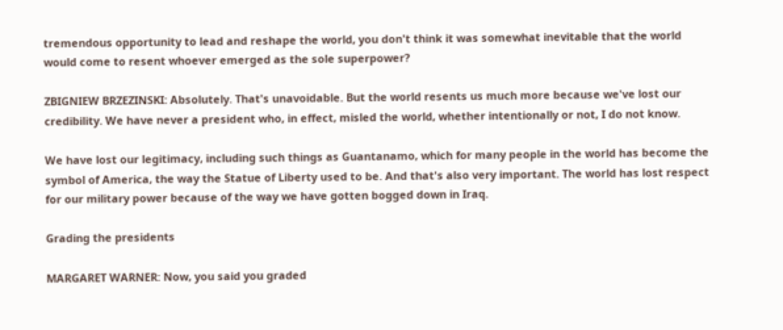tremendous opportunity to lead and reshape the world, you don't think it was somewhat inevitable that the world would come to resent whoever emerged as the sole superpower?

ZBIGNIEW BRZEZINSKI: Absolutely. That's unavoidable. But the world resents us much more because we've lost our credibility. We have never a president who, in effect, misled the world, whether intentionally or not, I do not know.

We have lost our legitimacy, including such things as Guantanamo, which for many people in the world has become the symbol of America, the way the Statue of Liberty used to be. And that's also very important. The world has lost respect for our military power because of the way we have gotten bogged down in Iraq.

Grading the presidents

MARGARET WARNER: Now, you said you graded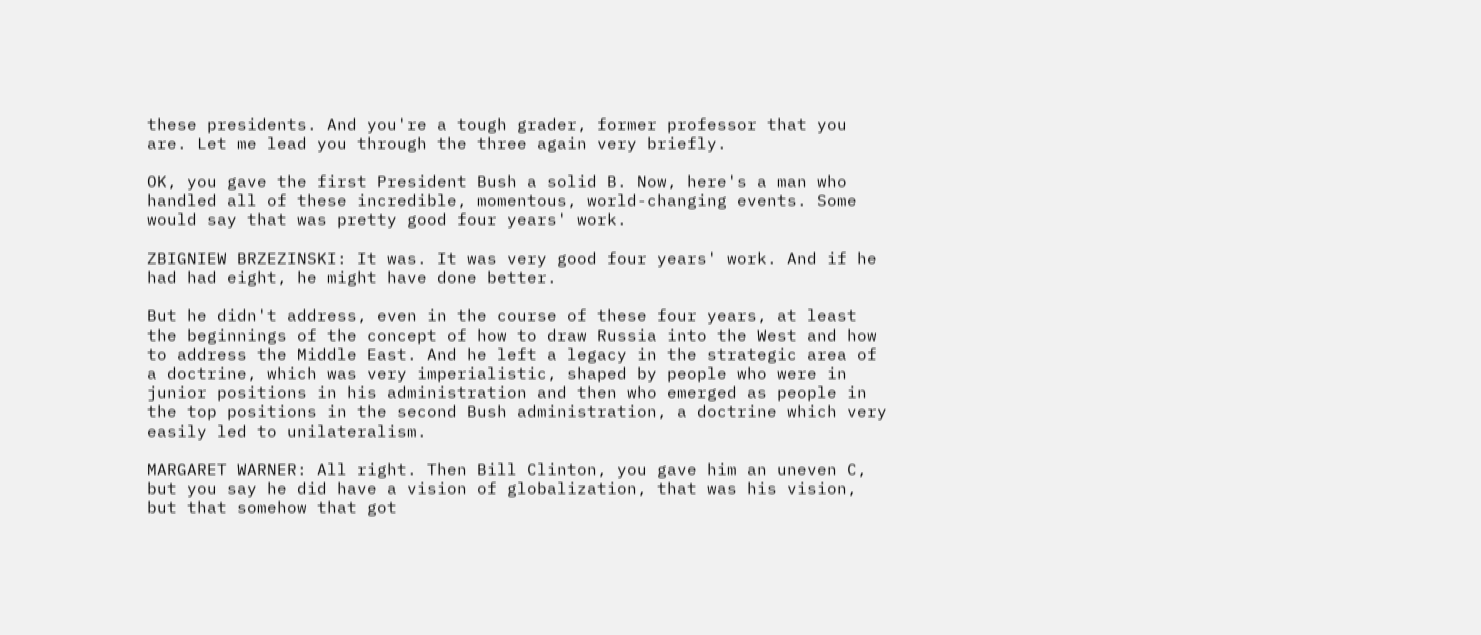these presidents. And you're a tough grader, former professor that you are. Let me lead you through the three again very briefly.

OK, you gave the first President Bush a solid B. Now, here's a man who handled all of these incredible, momentous, world-changing events. Some would say that was pretty good four years' work.

ZBIGNIEW BRZEZINSKI: It was. It was very good four years' work. And if he had had eight, he might have done better.

But he didn't address, even in the course of these four years, at least the beginnings of the concept of how to draw Russia into the West and how to address the Middle East. And he left a legacy in the strategic area of a doctrine, which was very imperialistic, shaped by people who were in junior positions in his administration and then who emerged as people in the top positions in the second Bush administration, a doctrine which very easily led to unilateralism.

MARGARET WARNER: All right. Then Bill Clinton, you gave him an uneven C, but you say he did have a vision of globalization, that was his vision, but that somehow that got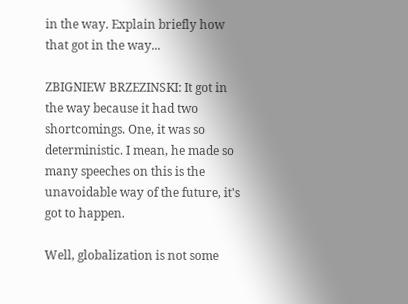in the way. Explain briefly how that got in the way...

ZBIGNIEW BRZEZINSKI: It got in the way because it had two shortcomings. One, it was so deterministic. I mean, he made so many speeches on this is the unavoidable way of the future, it's got to happen.

Well, globalization is not some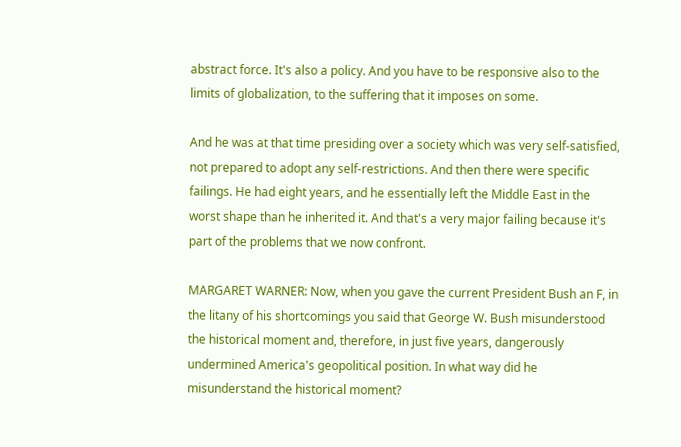abstract force. It's also a policy. And you have to be responsive also to the limits of globalization, to the suffering that it imposes on some.

And he was at that time presiding over a society which was very self-satisfied, not prepared to adopt any self-restrictions. And then there were specific failings. He had eight years, and he essentially left the Middle East in the worst shape than he inherited it. And that's a very major failing because it's part of the problems that we now confront.

MARGARET WARNER: Now, when you gave the current President Bush an F, in the litany of his shortcomings you said that George W. Bush misunderstood the historical moment and, therefore, in just five years, dangerously undermined America's geopolitical position. In what way did he misunderstand the historical moment?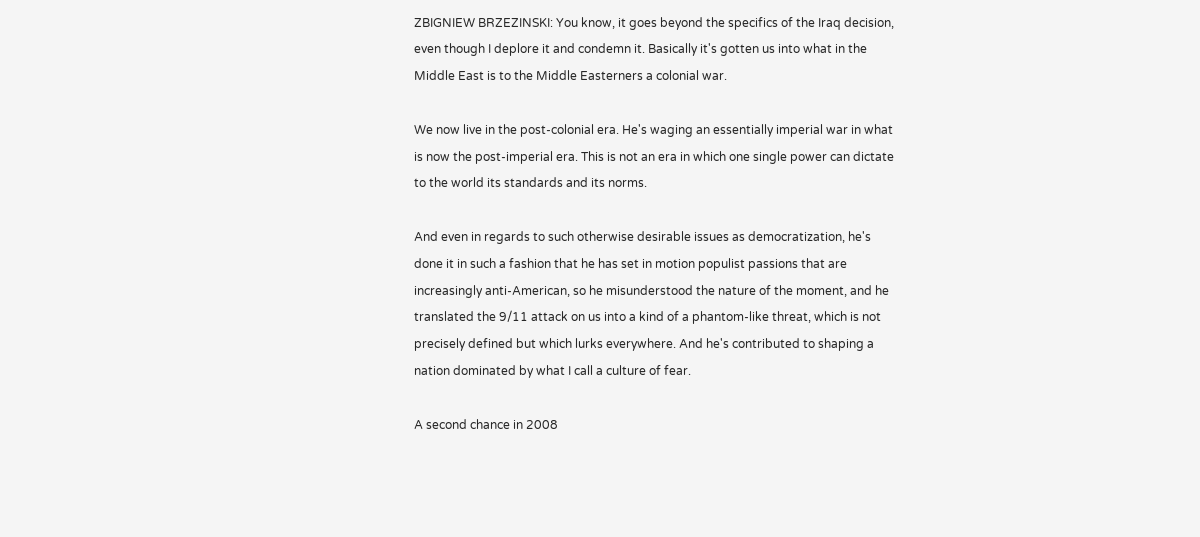ZBIGNIEW BRZEZINSKI: You know, it goes beyond the specifics of the Iraq decision, even though I deplore it and condemn it. Basically it's gotten us into what in the Middle East is to the Middle Easterners a colonial war.

We now live in the post-colonial era. He's waging an essentially imperial war in what is now the post-imperial era. This is not an era in which one single power can dictate to the world its standards and its norms.

And even in regards to such otherwise desirable issues as democratization, he's done it in such a fashion that he has set in motion populist passions that are increasingly anti-American, so he misunderstood the nature of the moment, and he translated the 9/11 attack on us into a kind of a phantom-like threat, which is not precisely defined but which lurks everywhere. And he's contributed to shaping a nation dominated by what I call a culture of fear.

A second chance in 2008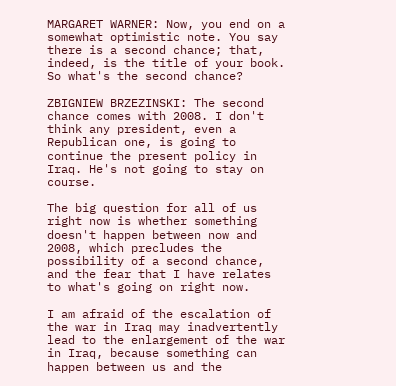MARGARET WARNER: Now, you end on a somewhat optimistic note. You say there is a second chance; that, indeed, is the title of your book. So what's the second chance?

ZBIGNIEW BRZEZINSKI: The second chance comes with 2008. I don't think any president, even a Republican one, is going to continue the present policy in Iraq. He's not going to stay on course.

The big question for all of us right now is whether something doesn't happen between now and 2008, which precludes the possibility of a second chance, and the fear that I have relates to what's going on right now.

I am afraid of the escalation of the war in Iraq may inadvertently lead to the enlargement of the war in Iraq, because something can happen between us and the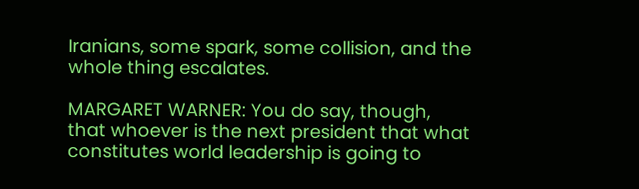Iranians, some spark, some collision, and the whole thing escalates.

MARGARET WARNER: You do say, though, that whoever is the next president that what constitutes world leadership is going to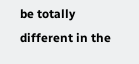be totally different in the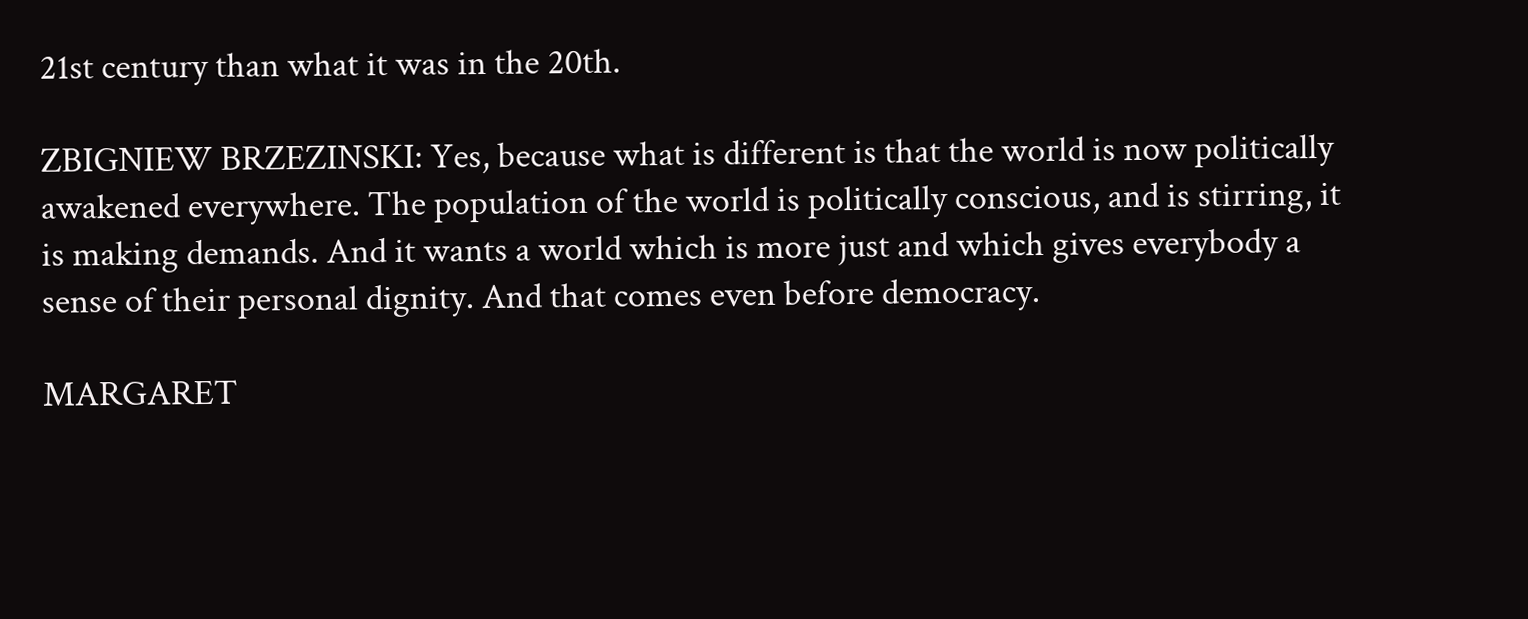21st century than what it was in the 20th.

ZBIGNIEW BRZEZINSKI: Yes, because what is different is that the world is now politically awakened everywhere. The population of the world is politically conscious, and is stirring, it is making demands. And it wants a world which is more just and which gives everybody a sense of their personal dignity. And that comes even before democracy.

MARGARET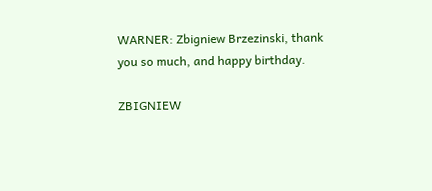WARNER: Zbigniew Brzezinski, thank you so much, and happy birthday.

ZBIGNIEW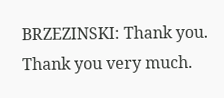BRZEZINSKI: Thank you. Thank you very much.